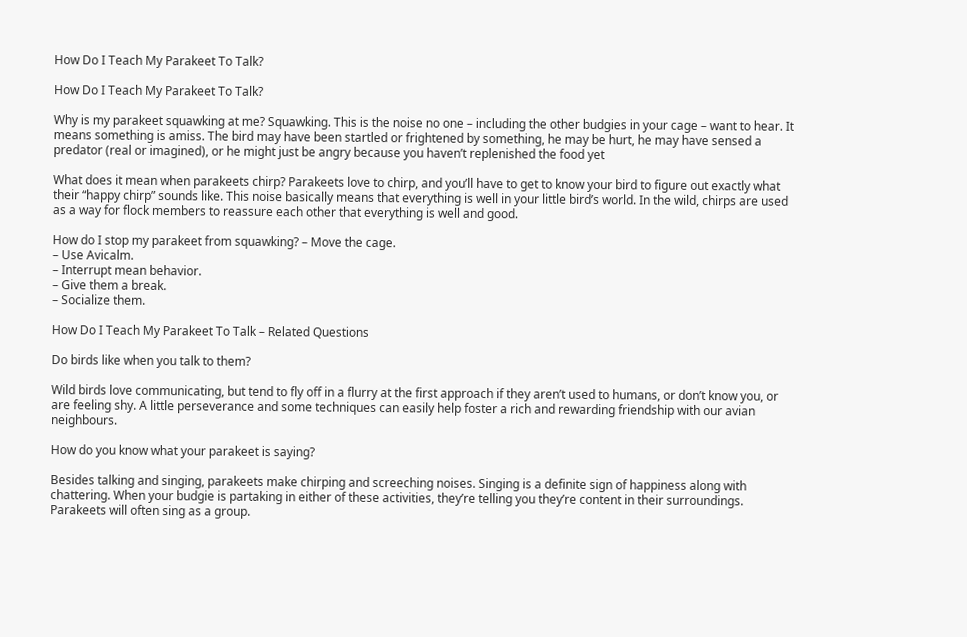How Do I Teach My Parakeet To Talk?

How Do I Teach My Parakeet To Talk?

Why is my parakeet squawking at me? Squawking. This is the noise no one – including the other budgies in your cage – want to hear. It means something is amiss. The bird may have been startled or frightened by something, he may be hurt, he may have sensed a predator (real or imagined), or he might just be angry because you haven’t replenished the food yet

What does it mean when parakeets chirp? Parakeets love to chirp, and you’ll have to get to know your bird to figure out exactly what their “happy chirp” sounds like. This noise basically means that everything is well in your little bird’s world. In the wild, chirps are used as a way for flock members to reassure each other that everything is well and good.

How do I stop my parakeet from squawking? – Move the cage.
– Use Avicalm.
– Interrupt mean behavior.
– Give them a break.
– Socialize them.

How Do I Teach My Parakeet To Talk – Related Questions

Do birds like when you talk to them?

Wild birds love communicating, but tend to fly off in a flurry at the first approach if they aren’t used to humans, or don’t know you, or are feeling shy. A little perseverance and some techniques can easily help foster a rich and rewarding friendship with our avian neighbours.

How do you know what your parakeet is saying?

Besides talking and singing, parakeets make chirping and screeching noises. Singing is a definite sign of happiness along with chattering. When your budgie is partaking in either of these activities, they’re telling you they’re content in their surroundings. Parakeets will often sing as a group.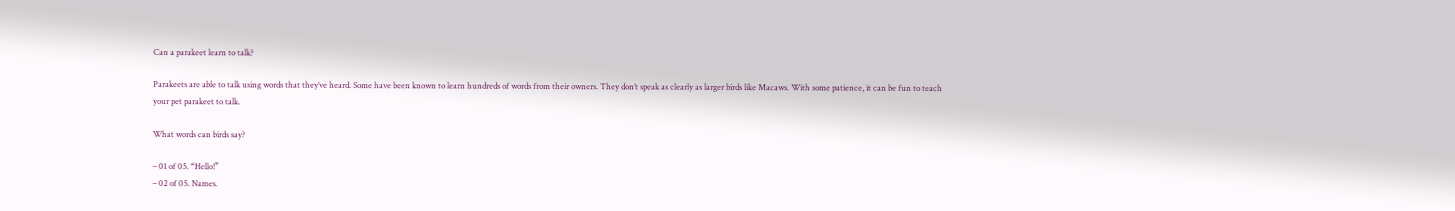Can a parakeet learn to talk?

Parakeets are able to talk using words that they’ve heard. Some have been known to learn hundreds of words from their owners. They don’t speak as clearly as larger birds like Macaws. With some patience, it can be fun to teach your pet parakeet to talk.

What words can birds say?

– 01 of 05. “Hello!”
– 02 of 05. Names.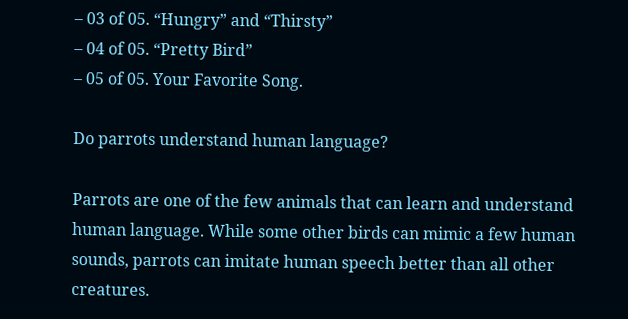– 03 of 05. “Hungry” and “Thirsty”
– 04 of 05. “Pretty Bird”
– 05 of 05. Your Favorite Song.

Do parrots understand human language?

Parrots are one of the few animals that can learn and understand human language. While some other birds can mimic a few human sounds, parrots can imitate human speech better than all other creatures.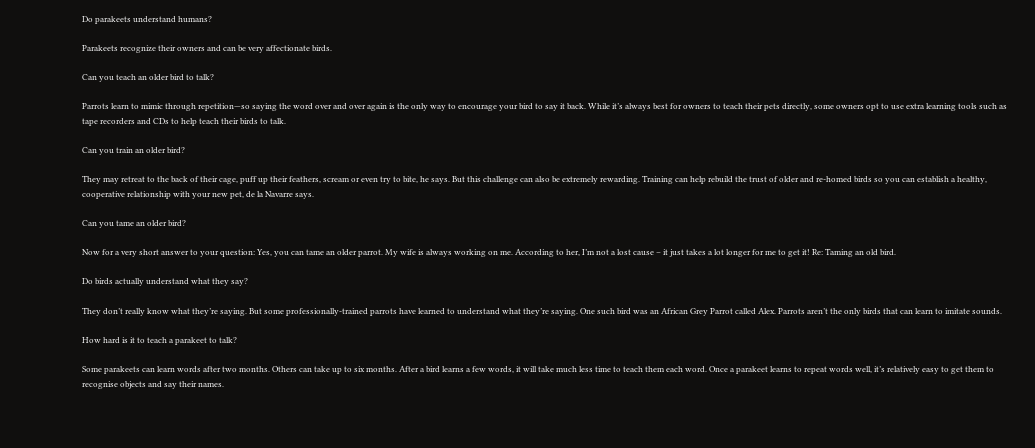Do parakeets understand humans?

Parakeets recognize their owners and can be very affectionate birds.

Can you teach an older bird to talk?

Parrots learn to mimic through repetition—so saying the word over and over again is the only way to encourage your bird to say it back. While it’s always best for owners to teach their pets directly, some owners opt to use extra learning tools such as tape recorders and CDs to help teach their birds to talk.

Can you train an older bird?

They may retreat to the back of their cage, puff up their feathers, scream or even try to bite, he says. But this challenge can also be extremely rewarding. Training can help rebuild the trust of older and re-homed birds so you can establish a healthy, cooperative relationship with your new pet, de la Navarre says.

Can you tame an older bird?

Now for a very short answer to your question: Yes, you can tame an older parrot. My wife is always working on me. According to her, I’m not a lost cause – it just takes a lot longer for me to get it! Re: Taming an old bird.

Do birds actually understand what they say?

They don’t really know what they’re saying. But some professionally-trained parrots have learned to understand what they’re saying. One such bird was an African Grey Parrot called Alex. Parrots aren’t the only birds that can learn to imitate sounds.

How hard is it to teach a parakeet to talk?

Some parakeets can learn words after two months. Others can take up to six months. After a bird learns a few words, it will take much less time to teach them each word. Once a parakeet learns to repeat words well, it’s relatively easy to get them to recognise objects and say their names.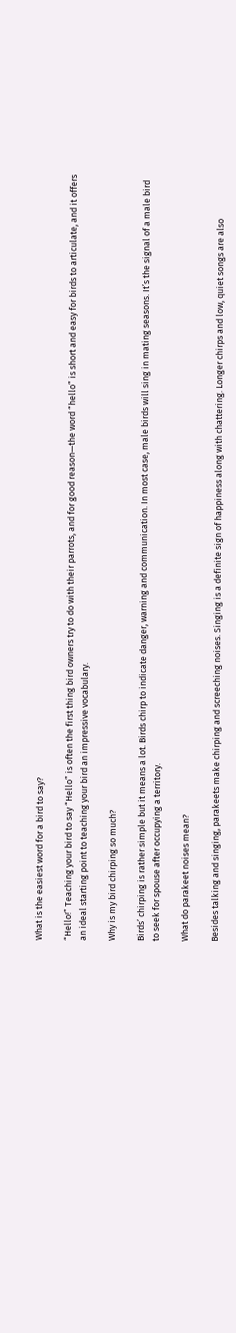What is the easiest word for a bird to say?

“Hello!” Teaching your bird to say “Hello” is often the first thing bird owners try to do with their parrots, and for good reason—the word “hello” is short and easy for birds to articulate, and it offers an ideal starting point to teaching your bird an impressive vocabulary.

Why is my bird chirping so much?

Birds’ chirping is rather simple but it means a lot. Birds chirp to indicate danger, warning and communication. In most case, male birds will sing in mating seasons. It’s the signal of a male bird to seek for spouse after occupying a territory.

What do parakeet noises mean?

Besides talking and singing, parakeets make chirping and screeching noises. Singing is a definite sign of happiness along with chattering. Longer chirps and low, quiet songs are also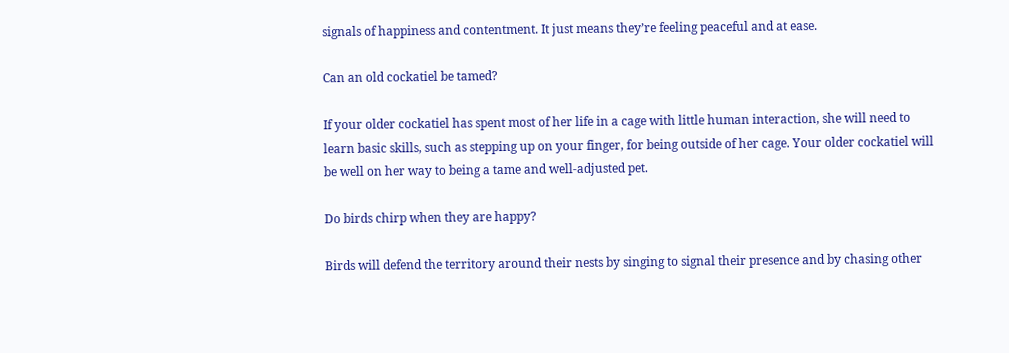signals of happiness and contentment. It just means they’re feeling peaceful and at ease.

Can an old cockatiel be tamed?

If your older cockatiel has spent most of her life in a cage with little human interaction, she will need to learn basic skills, such as stepping up on your finger, for being outside of her cage. Your older cockatiel will be well on her way to being a tame and well-adjusted pet.

Do birds chirp when they are happy?

Birds will defend the territory around their nests by singing to signal their presence and by chasing other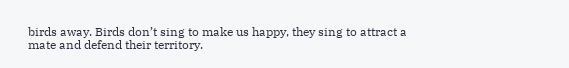birds away. Birds don’t sing to make us happy, they sing to attract a mate and defend their territory.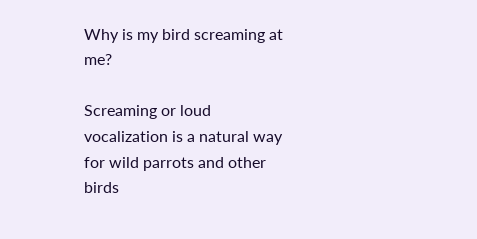Why is my bird screaming at me?

Screaming or loud vocalization is a natural way for wild parrots and other birds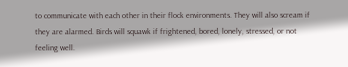to communicate with each other in their flock environments. They will also scream if they are alarmed. Birds will squawk if frightened, bored, lonely, stressed, or not feeling well.